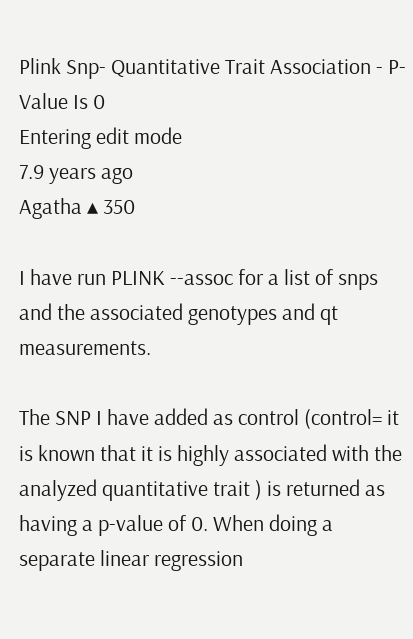Plink Snp- Quantitative Trait Association - P-Value Is 0
Entering edit mode
7.9 years ago
Agatha ▴ 350

I have run PLINK --assoc for a list of snps and the associated genotypes and qt measurements.

The SNP I have added as control (control= it is known that it is highly associated with the analyzed quantitative trait ) is returned as having a p-value of 0. When doing a separate linear regression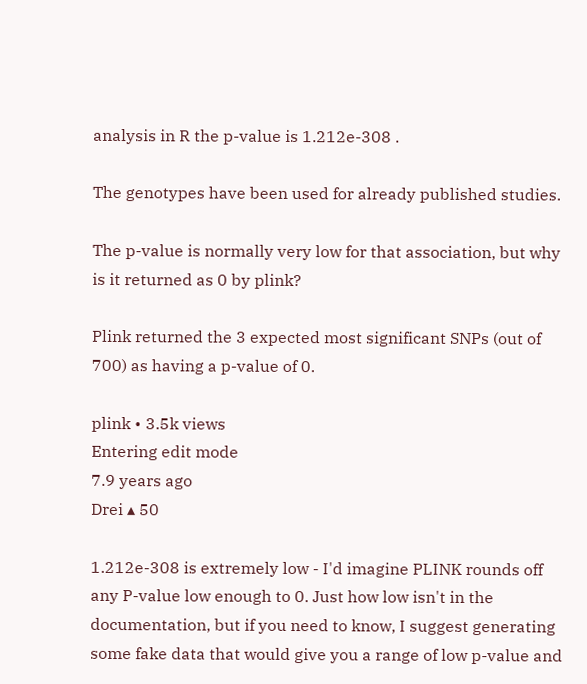analysis in R the p-value is 1.212e-308 .

The genotypes have been used for already published studies.

The p-value is normally very low for that association, but why is it returned as 0 by plink?

Plink returned the 3 expected most significant SNPs (out of 700) as having a p-value of 0.

plink • 3.5k views
Entering edit mode
7.9 years ago
Drei ▴ 50

1.212e-308 is extremely low - I'd imagine PLINK rounds off any P-value low enough to 0. Just how low isn't in the documentation, but if you need to know, I suggest generating some fake data that would give you a range of low p-value and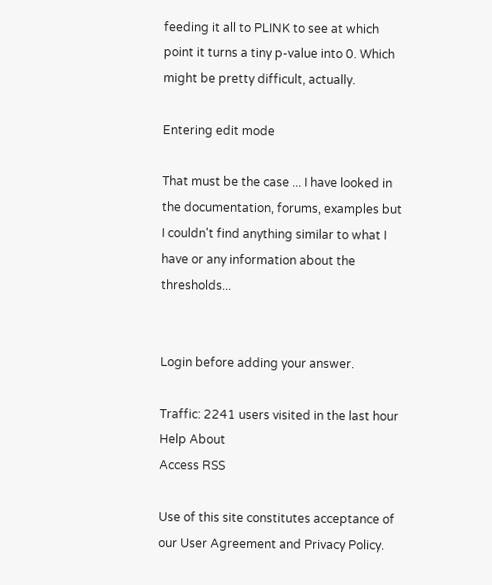feeding it all to PLINK to see at which point it turns a tiny p-value into 0. Which might be pretty difficult, actually.

Entering edit mode

That must be the case ... I have looked in the documentation, forums, examples but I couldn't find anything similar to what I have or any information about the thresholds...


Login before adding your answer.

Traffic: 2241 users visited in the last hour
Help About
Access RSS

Use of this site constitutes acceptance of our User Agreement and Privacy Policy.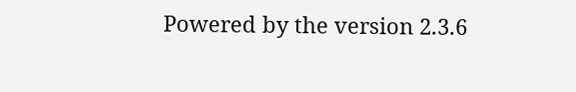Powered by the version 2.3.6